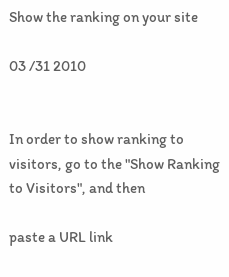Show the ranking on your site

03 /31 2010


In order to show ranking to visitors, go to the "Show Ranking to Visitors", and then

paste a URL link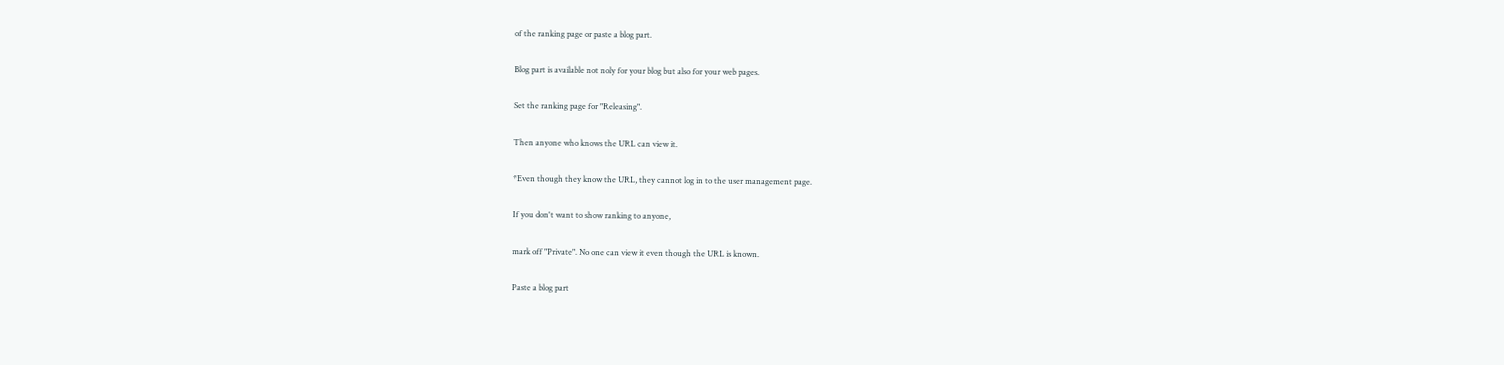of the ranking page or paste a blog part.

Blog part is available not noly for your blog but also for your web pages.

Set the ranking page for "Releasing".

Then anyone who knows the URL can view it.

*Even though they know the URL, they cannot log in to the user management page.

If you don't want to show ranking to anyone,

mark off "Private". No one can view it even though the URL is known.

Paste a blog part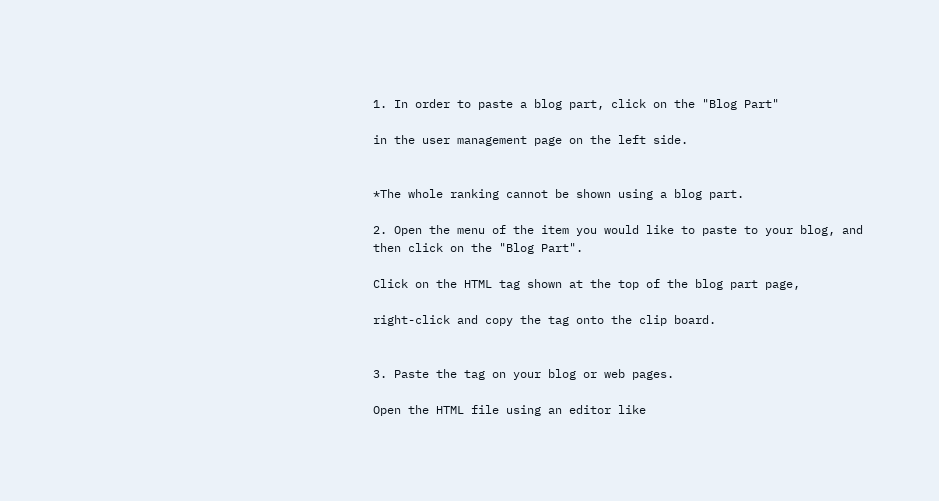1. In order to paste a blog part, click on the "Blog Part"

in the user management page on the left side.


*The whole ranking cannot be shown using a blog part.

2. Open the menu of the item you would like to paste to your blog, and then click on the "Blog Part".

Click on the HTML tag shown at the top of the blog part page,

right-click and copy the tag onto the clip board.


3. Paste the tag on your blog or web pages.

Open the HTML file using an editor like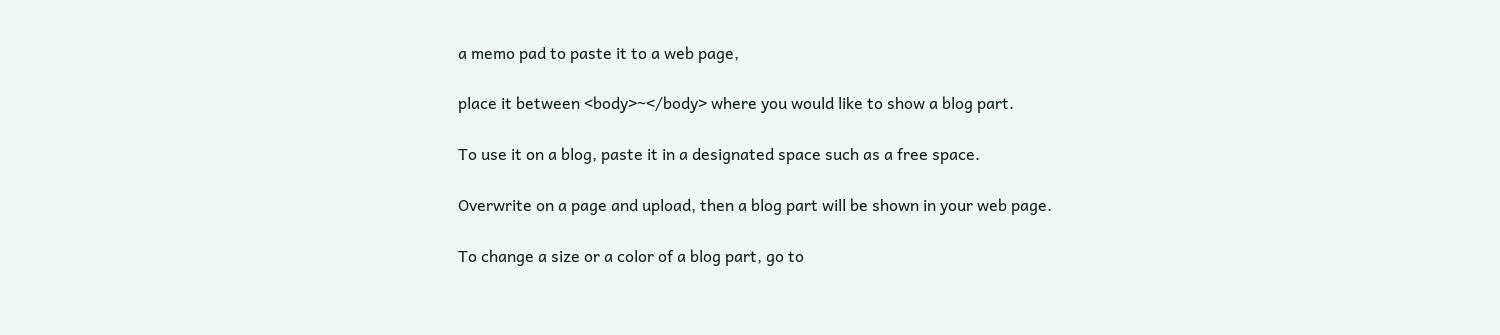a memo pad to paste it to a web page,

place it between <body>~</body> where you would like to show a blog part.

To use it on a blog, paste it in a designated space such as a free space.

Overwrite on a page and upload, then a blog part will be shown in your web page.

To change a size or a color of a blog part, go to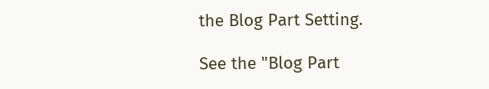the Blog Part Setting.

See the "Blog Part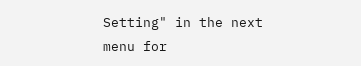Setting" in the next menu for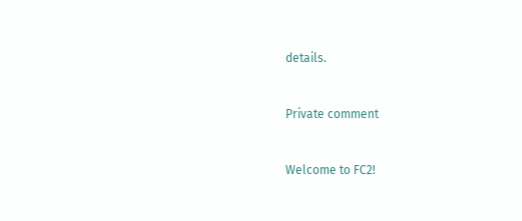details.


Private comment


Welcome to FC2!